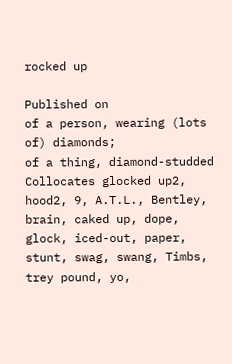rocked up

Published on
of a person, wearing (lots of) diamonds;
of a thing, diamond-studded
Collocates glocked up2, hood2, 9, A.T.L., Bentley, brain, caked up, dope, glock, iced-out, paper, stunt, swag, swang, Timbs, trey pound, yo,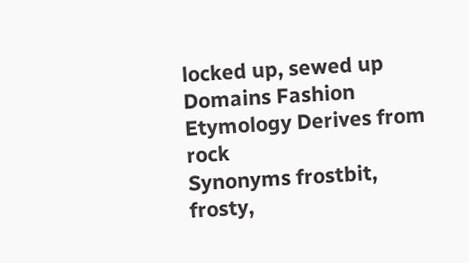locked up, sewed up
Domains Fashion
Etymology Derives from rock
Synonyms frostbit, frosty,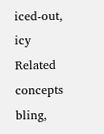iced-out, icy
Related concepts bling,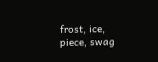frost, ice, piece, swag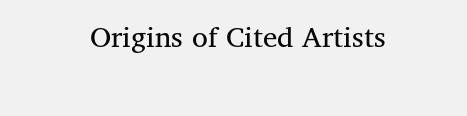Origins of Cited Artists